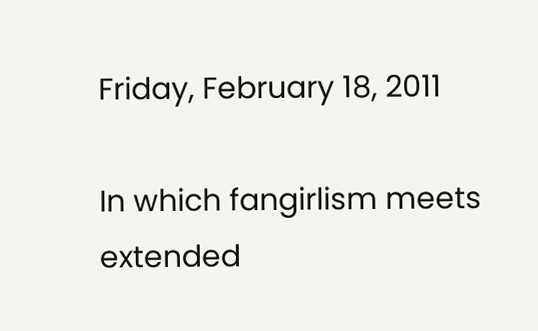Friday, February 18, 2011

In which fangirlism meets extended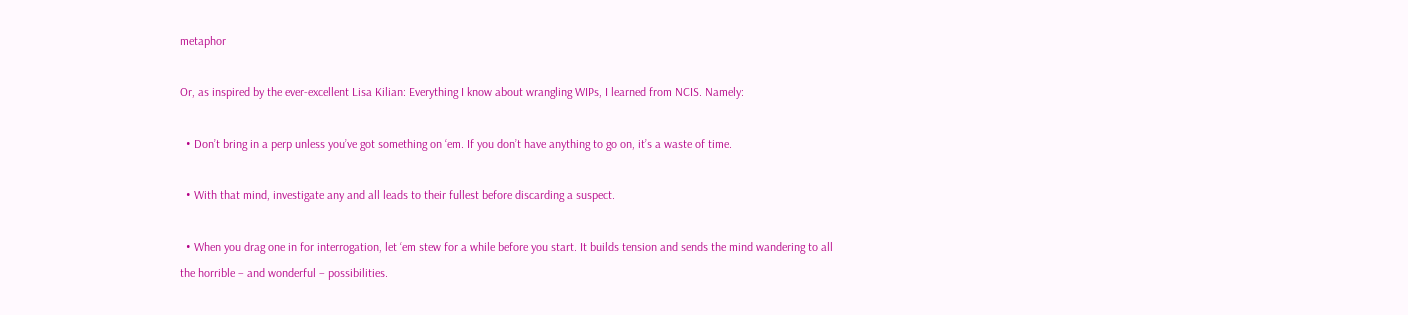metaphor

Or, as inspired by the ever-excellent Lisa Kilian: Everything I know about wrangling WIPs, I learned from NCIS. Namely:

  • Don’t bring in a perp unless you’ve got something on ‘em. If you don’t have anything to go on, it’s a waste of time.

  • With that mind, investigate any and all leads to their fullest before discarding a suspect.

  • When you drag one in for interrogation, let ‘em stew for a while before you start. It builds tension and sends the mind wandering to all the horrible – and wonderful – possibilities.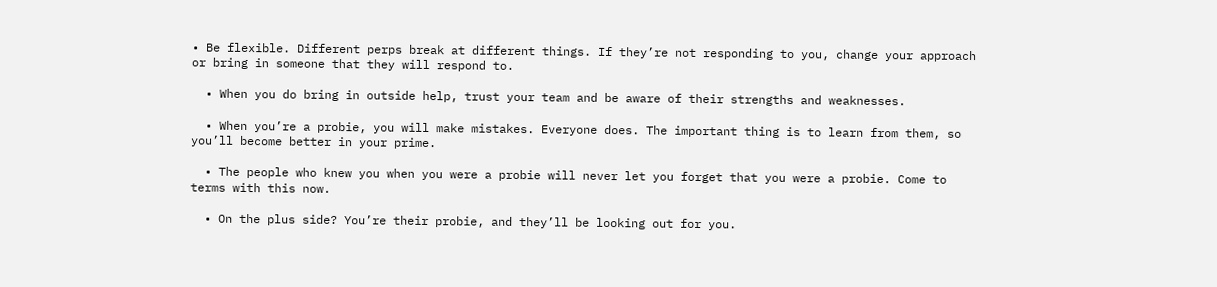• Be flexible. Different perps break at different things. If they’re not responding to you, change your approach or bring in someone that they will respond to.

  • When you do bring in outside help, trust your team and be aware of their strengths and weaknesses.

  • When you’re a probie, you will make mistakes. Everyone does. The important thing is to learn from them, so you’ll become better in your prime.

  • The people who knew you when you were a probie will never let you forget that you were a probie. Come to terms with this now.

  • On the plus side? You’re their probie, and they’ll be looking out for you.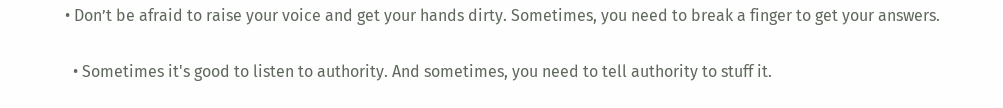• Don’t be afraid to raise your voice and get your hands dirty. Sometimes, you need to break a finger to get your answers.

  • Sometimes it's good to listen to authority. And sometimes, you need to tell authority to stuff it.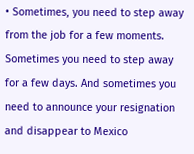• Sometimes, you need to step away from the job for a few moments. Sometimes you need to step away for a few days. And sometimes you need to announce your resignation and disappear to Mexico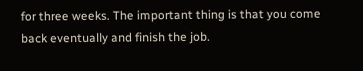for three weeks. The important thing is that you come back eventually and finish the job.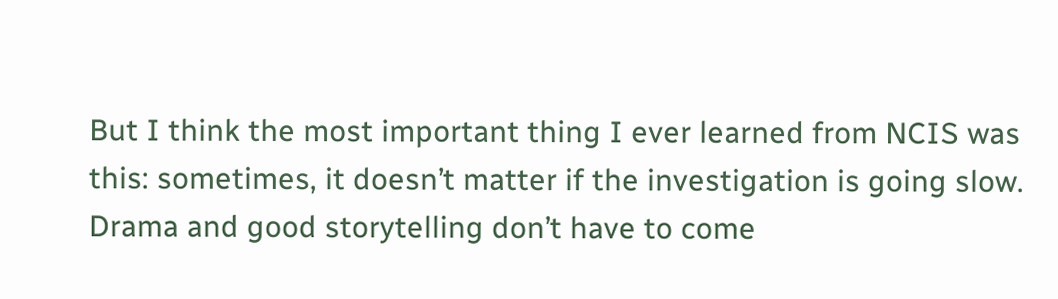But I think the most important thing I ever learned from NCIS was this: sometimes, it doesn’t matter if the investigation is going slow. Drama and good storytelling don’t have to come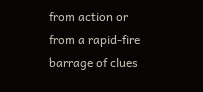from action or from a rapid-fire barrage of clues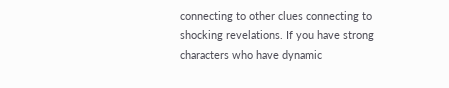connecting to other clues connecting to shocking revelations. If you have strong characters who have dynamic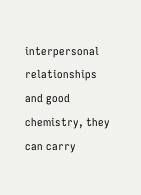interpersonal relationships and good chemistry, they can carry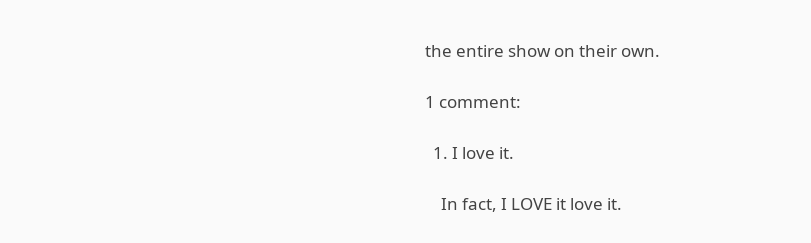the entire show on their own.

1 comment:

  1. I love it.

    In fact, I LOVE it love it.